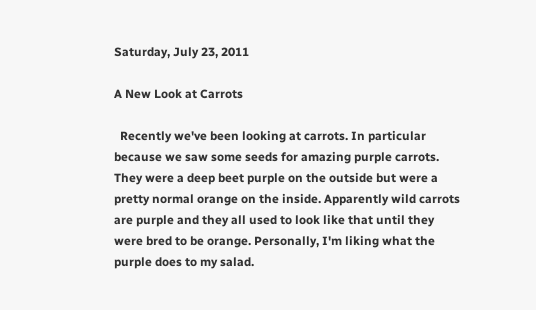Saturday, July 23, 2011

A New Look at Carrots

  Recently we've been looking at carrots. In particular because we saw some seeds for amazing purple carrots. They were a deep beet purple on the outside but were a pretty normal orange on the inside. Apparently wild carrots are purple and they all used to look like that until they were bred to be orange. Personally, I'm liking what the purple does to my salad.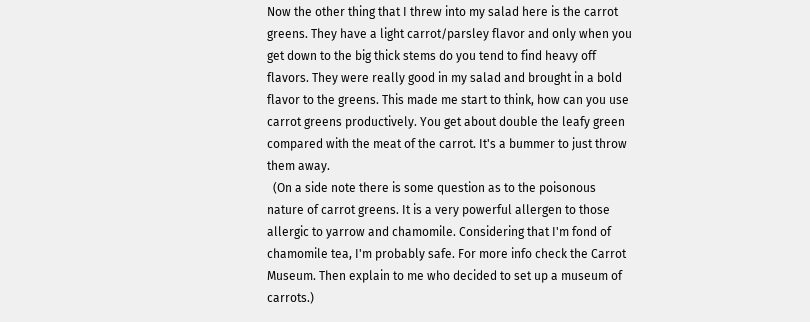Now the other thing that I threw into my salad here is the carrot greens. They have a light carrot/parsley flavor and only when you get down to the big thick stems do you tend to find heavy off flavors. They were really good in my salad and brought in a bold flavor to the greens. This made me start to think, how can you use carrot greens productively. You get about double the leafy green compared with the meat of the carrot. It's a bummer to just throw them away.
  (On a side note there is some question as to the poisonous nature of carrot greens. It is a very powerful allergen to those allergic to yarrow and chamomile. Considering that I'm fond of chamomile tea, I'm probably safe. For more info check the Carrot Museum. Then explain to me who decided to set up a museum of carrots.)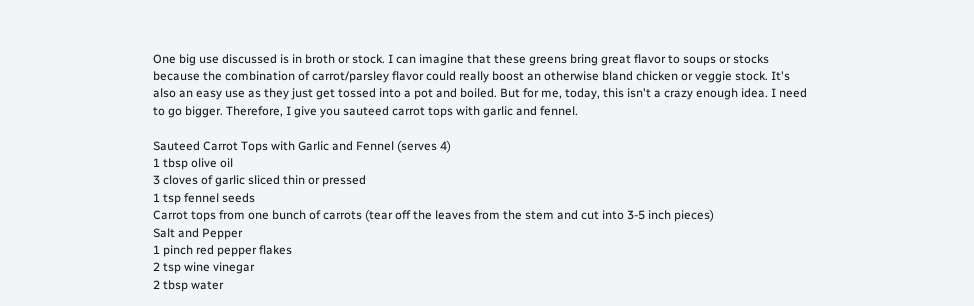One big use discussed is in broth or stock. I can imagine that these greens bring great flavor to soups or stocks because the combination of carrot/parsley flavor could really boost an otherwise bland chicken or veggie stock. It's also an easy use as they just get tossed into a pot and boiled. But for me, today, this isn't a crazy enough idea. I need to go bigger. Therefore, I give you sauteed carrot tops with garlic and fennel.

Sauteed Carrot Tops with Garlic and Fennel (serves 4)
1 tbsp olive oil
3 cloves of garlic sliced thin or pressed
1 tsp fennel seeds
Carrot tops from one bunch of carrots (tear off the leaves from the stem and cut into 3-5 inch pieces)
Salt and Pepper
1 pinch red pepper flakes
2 tsp wine vinegar
2 tbsp water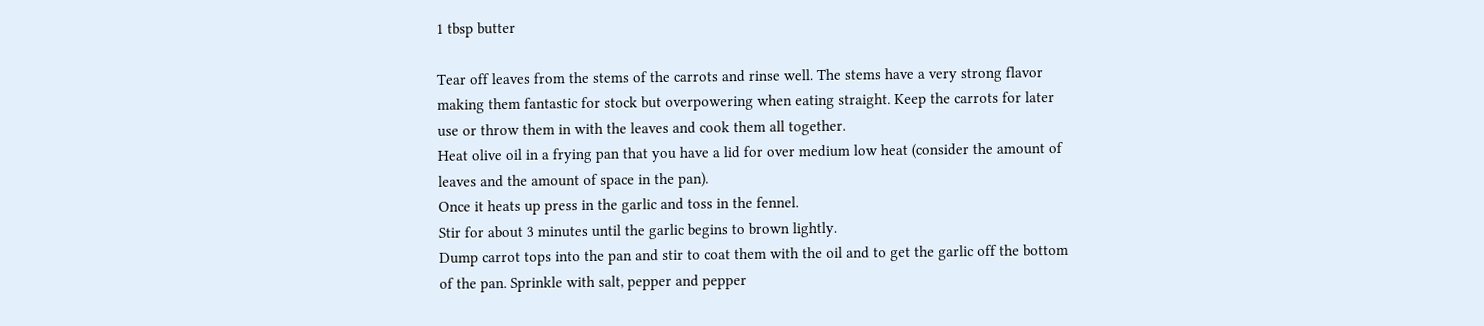1 tbsp butter

Tear off leaves from the stems of the carrots and rinse well. The stems have a very strong flavor making them fantastic for stock but overpowering when eating straight. Keep the carrots for later use or throw them in with the leaves and cook them all together.
Heat olive oil in a frying pan that you have a lid for over medium low heat (consider the amount of leaves and the amount of space in the pan).
Once it heats up press in the garlic and toss in the fennel.
Stir for about 3 minutes until the garlic begins to brown lightly.
Dump carrot tops into the pan and stir to coat them with the oil and to get the garlic off the bottom of the pan. Sprinkle with salt, pepper and pepper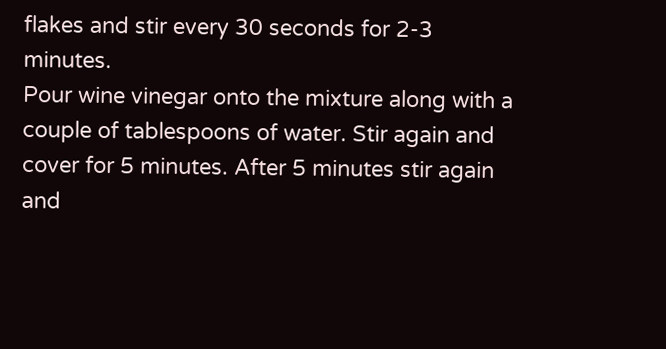flakes and stir every 30 seconds for 2-3 minutes.
Pour wine vinegar onto the mixture along with a couple of tablespoons of water. Stir again and cover for 5 minutes. After 5 minutes stir again and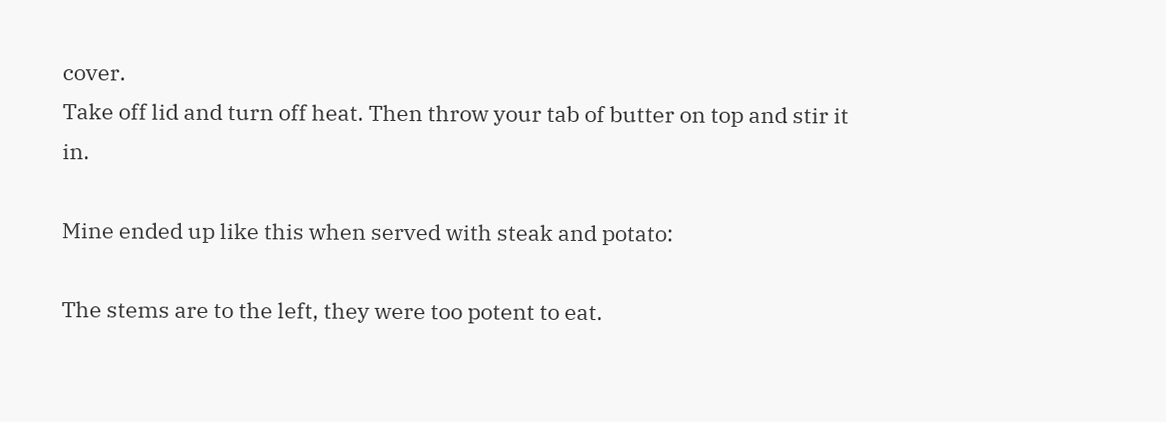cover.
Take off lid and turn off heat. Then throw your tab of butter on top and stir it in.

Mine ended up like this when served with steak and potato:

The stems are to the left, they were too potent to eat.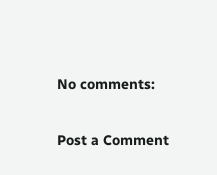No comments:

Post a Comment